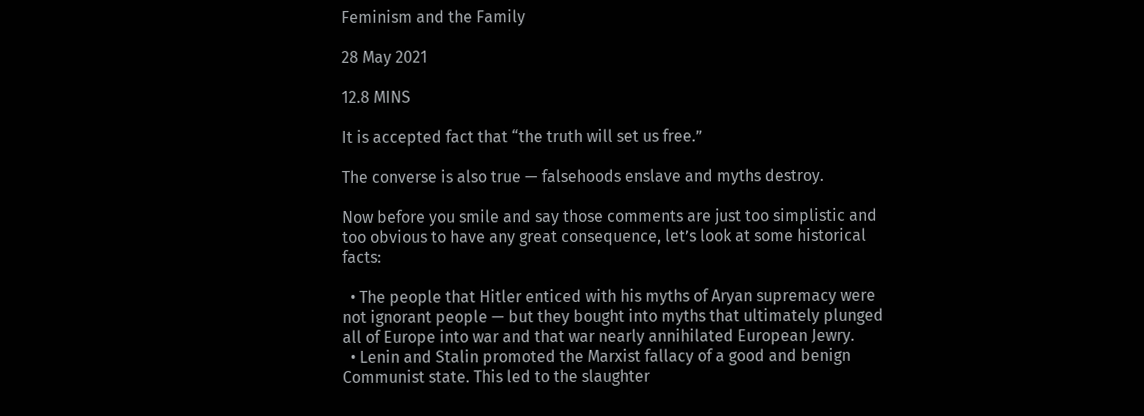Feminism and the Family

28 May 2021

12.8 MINS

It is accepted fact that “the truth will set us free.”

The converse is also true — falsehoods enslave and myths destroy.

Now before you smile and say those comments are just too simplistic and too obvious to have any great consequence, let’s look at some historical facts:

  • The people that Hitler enticed with his myths of Aryan supremacy were not ignorant people — but they bought into myths that ultimately plunged all of Europe into war and that war nearly annihilated European Jewry.
  • Lenin and Stalin promoted the Marxist fallacy of a good and benign Communist state. This led to the slaughter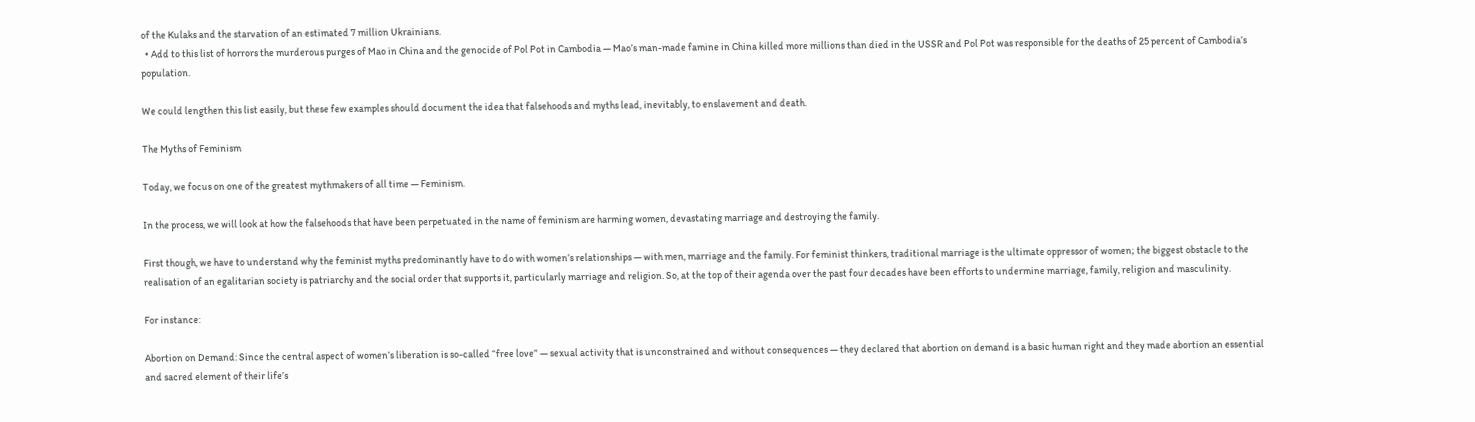of the Kulaks and the starvation of an estimated 7 million Ukrainians.
  • Add to this list of horrors the murderous purges of Mao in China and the genocide of Pol Pot in Cambodia — Mao’s man-made famine in China killed more millions than died in the USSR and Pol Pot was responsible for the deaths of 25 percent of Cambodia’s population.

We could lengthen this list easily, but these few examples should document the idea that falsehoods and myths lead, inevitably, to enslavement and death.

The Myths of Feminism

Today, we focus on one of the greatest mythmakers of all time — Feminism.

In the process, we will look at how the falsehoods that have been perpetuated in the name of feminism are harming women, devastating marriage and destroying the family.

First though, we have to understand why the feminist myths predominantly have to do with women’s relationships — with men, marriage and the family. For feminist thinkers, traditional marriage is the ultimate oppressor of women; the biggest obstacle to the realisation of an egalitarian society is patriarchy and the social order that supports it, particularly marriage and religion. So, at the top of their agenda over the past four decades have been efforts to undermine marriage, family, religion and masculinity.

For instance:

Abortion on Demand: Since the central aspect of women’s liberation is so-called “free love” — sexual activity that is unconstrained and without consequences — they declared that abortion on demand is a basic human right and they made abortion an essential and sacred element of their life’s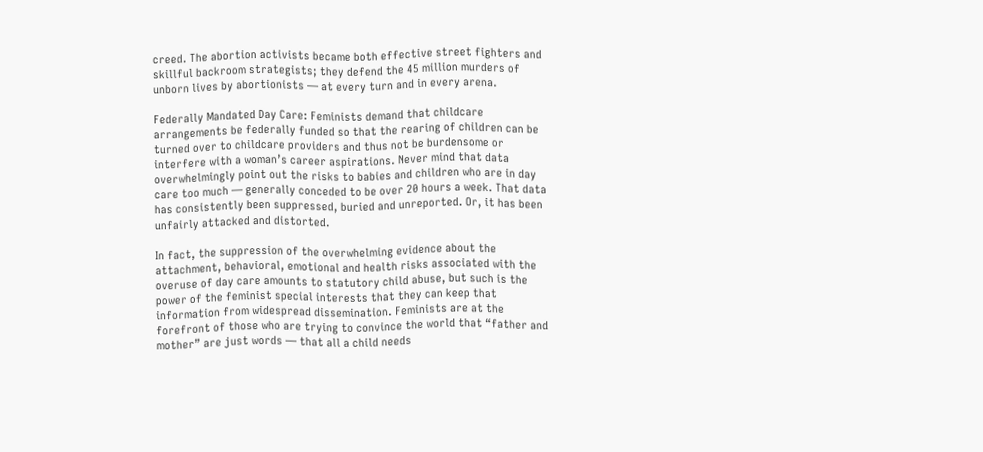creed. The abortion activists became both effective street fighters and skillful backroom strategists; they defend the 45 million murders of unborn lives by abortionists — at every turn and in every arena.

Federally Mandated Day Care: Feminists demand that childcare arrangements be federally funded so that the rearing of children can be turned over to childcare providers and thus not be burdensome or interfere with a woman’s career aspirations. Never mind that data overwhelmingly point out the risks to babies and children who are in day care too much — generally conceded to be over 20 hours a week. That data has consistently been suppressed, buried and unreported. Or, it has been unfairly attacked and distorted.

In fact, the suppression of the overwhelming evidence about the attachment, behavioral, emotional and health risks associated with the overuse of day care amounts to statutory child abuse, but such is the power of the feminist special interests that they can keep that information from widespread dissemination. Feminists are at the forefront of those who are trying to convince the world that “father and mother” are just words — that all a child needs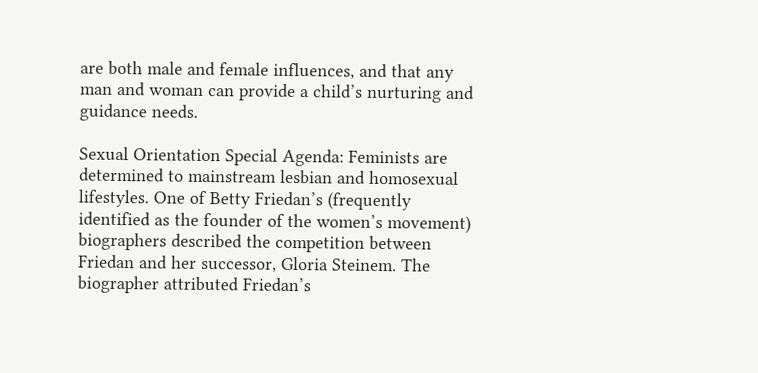are both male and female influences, and that any man and woman can provide a child’s nurturing and guidance needs.

Sexual Orientation Special Agenda: Feminists are determined to mainstream lesbian and homosexual lifestyles. One of Betty Friedan’s (frequently identified as the founder of the women’s movement) biographers described the competition between Friedan and her successor, Gloria Steinem. The biographer attributed Friedan’s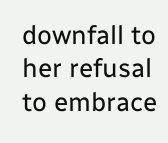downfall to her refusal to embrace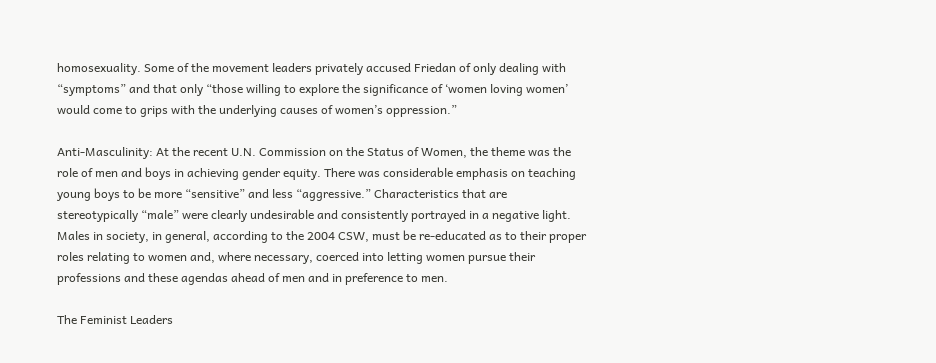homosexuality. Some of the movement leaders privately accused Friedan of only dealing with “symptoms” and that only “those willing to explore the significance of ‘women loving women’ would come to grips with the underlying causes of women’s oppression.”

Anti-Masculinity: At the recent U.N. Commission on the Status of Women, the theme was the role of men and boys in achieving gender equity. There was considerable emphasis on teaching young boys to be more “sensitive” and less “aggressive.” Characteristics that are stereotypically “male” were clearly undesirable and consistently portrayed in a negative light. Males in society, in general, according to the 2004 CSW, must be re-educated as to their proper roles relating to women and, where necessary, coerced into letting women pursue their professions and these agendas ahead of men and in preference to men.

The Feminist Leaders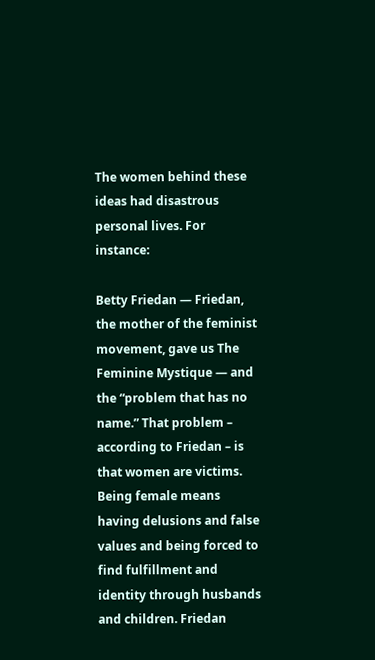The women behind these ideas had disastrous personal lives. For instance:

Betty Friedan — Friedan, the mother of the feminist movement, gave us The Feminine Mystique — and the “problem that has no name.” That problem – according to Friedan – is that women are victims. Being female means having delusions and false values and being forced to find fulfillment and identity through husbands and children. Friedan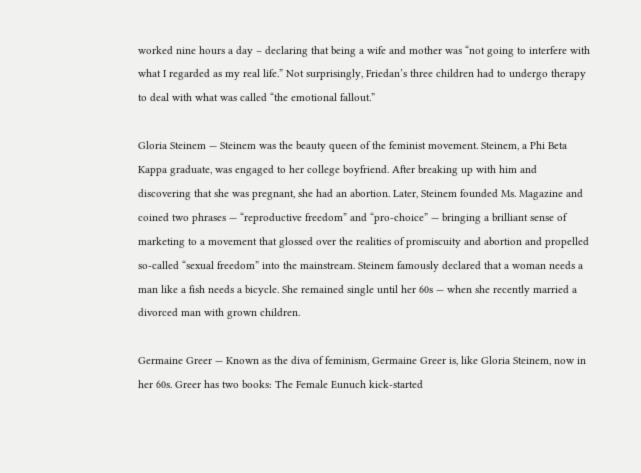worked nine hours a day – declaring that being a wife and mother was “not going to interfere with what I regarded as my real life.” Not surprisingly, Friedan’s three children had to undergo therapy to deal with what was called “the emotional fallout.”

Gloria Steinem — Steinem was the beauty queen of the feminist movement. Steinem, a Phi Beta Kappa graduate, was engaged to her college boyfriend. After breaking up with him and discovering that she was pregnant, she had an abortion. Later, Steinem founded Ms. Magazine and coined two phrases — “reproductive freedom” and “pro-choice” — bringing a brilliant sense of marketing to a movement that glossed over the realities of promiscuity and abortion and propelled so-called “sexual freedom” into the mainstream. Steinem famously declared that a woman needs a man like a fish needs a bicycle. She remained single until her 60s — when she recently married a divorced man with grown children.

Germaine Greer — Known as the diva of feminism, Germaine Greer is, like Gloria Steinem, now in her 60s. Greer has two books: The Female Eunuch kick-started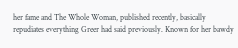her fame and The Whole Woman, published recently, basically repudiates everything Greer had said previously. Known for her bawdy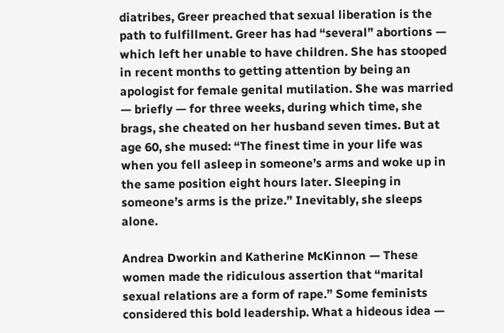diatribes, Greer preached that sexual liberation is the path to fulfillment. Greer has had “several” abortions — which left her unable to have children. She has stooped in recent months to getting attention by being an apologist for female genital mutilation. She was married — briefly — for three weeks, during which time, she brags, she cheated on her husband seven times. But at age 60, she mused: “The finest time in your life was when you fell asleep in someone’s arms and woke up in the same position eight hours later. Sleeping in someone’s arms is the prize.” Inevitably, she sleeps alone.

Andrea Dworkin and Katherine McKinnon — These women made the ridiculous assertion that “marital sexual relations are a form of rape.” Some feminists considered this bold leadership. What a hideous idea —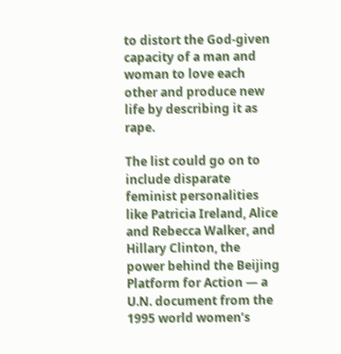to distort the God-given capacity of a man and woman to love each other and produce new life by describing it as rape.

The list could go on to include disparate feminist personalities like Patricia Ireland, Alice and Rebecca Walker, and Hillary Clinton, the power behind the Beijing Platform for Action — a U.N. document from the 1995 world women’s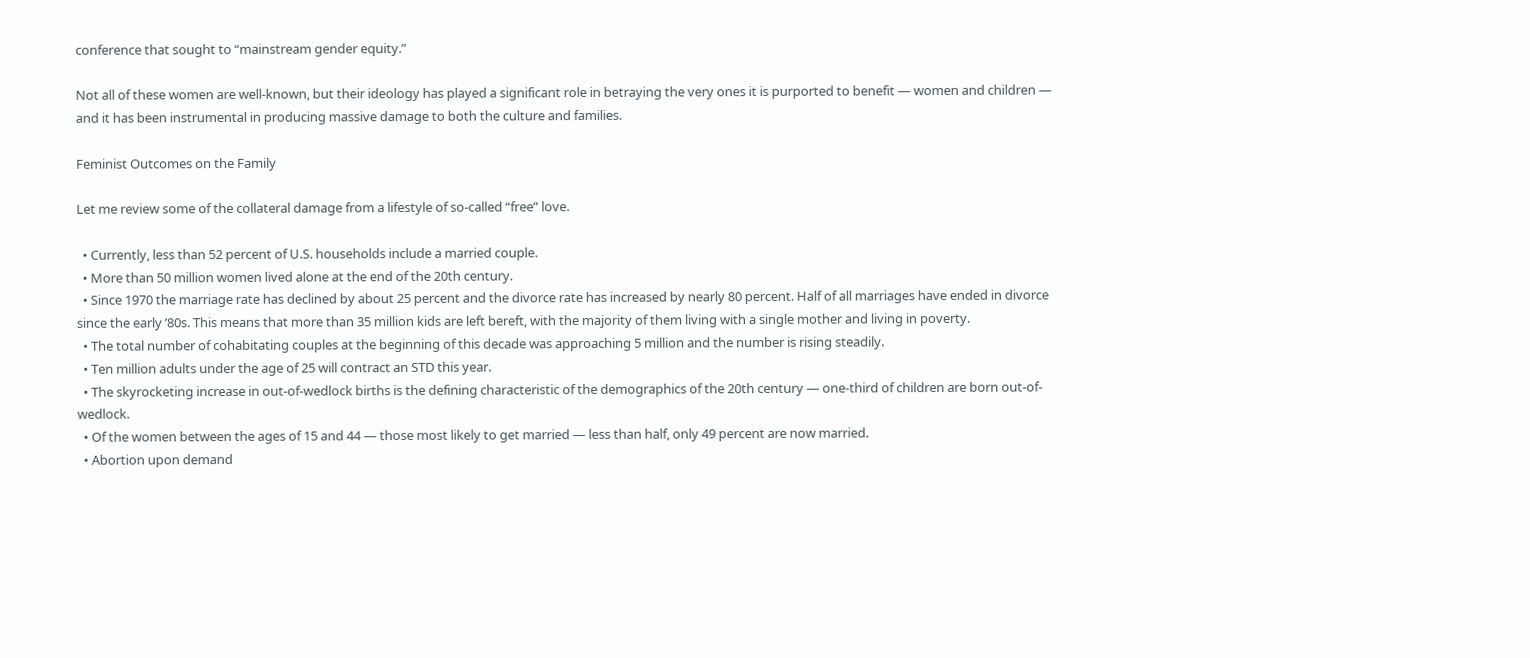conference that sought to “mainstream gender equity.”

Not all of these women are well-known, but their ideology has played a significant role in betraying the very ones it is purported to benefit — women and children — and it has been instrumental in producing massive damage to both the culture and families.

Feminist Outcomes on the Family

Let me review some of the collateral damage from a lifestyle of so-called “free” love.

  • Currently, less than 52 percent of U.S. households include a married couple.
  • More than 50 million women lived alone at the end of the 20th century.
  • Since 1970 the marriage rate has declined by about 25 percent and the divorce rate has increased by nearly 80 percent. Half of all marriages have ended in divorce since the early ’80s. This means that more than 35 million kids are left bereft, with the majority of them living with a single mother and living in poverty.
  • The total number of cohabitating couples at the beginning of this decade was approaching 5 million and the number is rising steadily.
  • Ten million adults under the age of 25 will contract an STD this year.
  • The skyrocketing increase in out-of-wedlock births is the defining characteristic of the demographics of the 20th century — one-third of children are born out-of-wedlock.
  • Of the women between the ages of 15 and 44 — those most likely to get married — less than half, only 49 percent are now married.
  • Abortion upon demand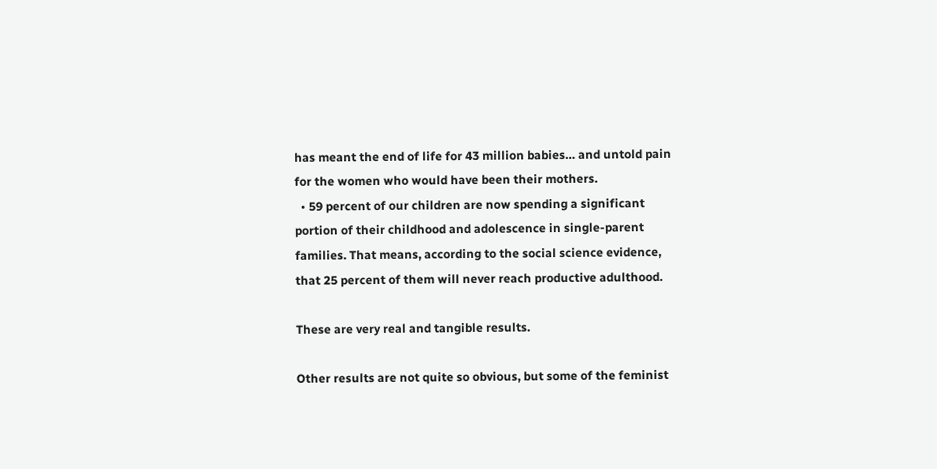has meant the end of life for 43 million babies… and untold pain for the women who would have been their mothers.
  • 59 percent of our children are now spending a significant portion of their childhood and adolescence in single-parent families. That means, according to the social science evidence, that 25 percent of them will never reach productive adulthood.

These are very real and tangible results.

Other results are not quite so obvious, but some of the feminist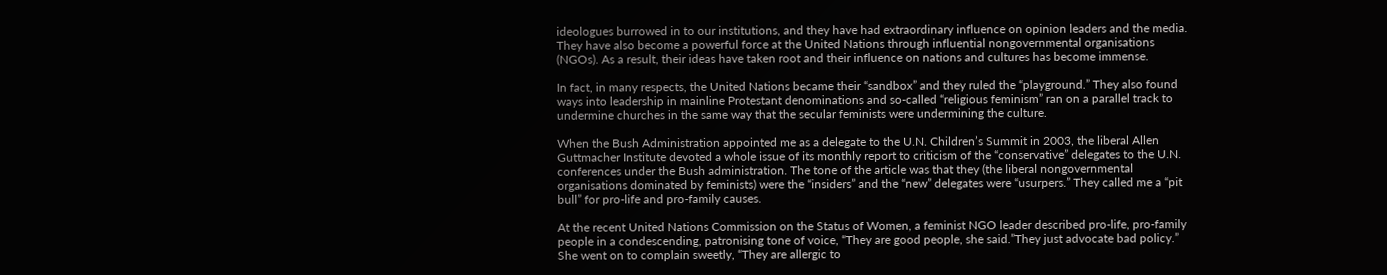ideologues burrowed in to our institutions, and they have had extraordinary influence on opinion leaders and the media. They have also become a powerful force at the United Nations through influential nongovernmental organisations (NGOs). As a result, their ideas have taken root and their influence on nations and cultures has become immense.

In fact, in many respects, the United Nations became their “sandbox” and they ruled the “playground.” They also found ways into leadership in mainline Protestant denominations and so-called “religious feminism” ran on a parallel track to undermine churches in the same way that the secular feminists were undermining the culture.

When the Bush Administration appointed me as a delegate to the U.N. Children’s Summit in 2003, the liberal Allen Guttmacher Institute devoted a whole issue of its monthly report to criticism of the “conservative” delegates to the U.N. conferences under the Bush administration. The tone of the article was that they (the liberal nongovernmental organisations dominated by feminists) were the “insiders” and the “new” delegates were “usurpers.” They called me a “pit bull” for pro-life and pro-family causes.

At the recent United Nations Commission on the Status of Women, a feminist NGO leader described pro-life, pro-family people in a condescending, patronising tone of voice, “They are good people, she said.”They just advocate bad policy.” She went on to complain sweetly, “They are allergic to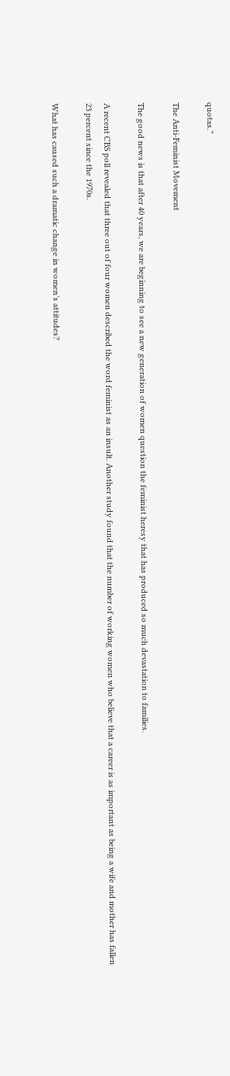quotas.”

The Anti-Feminist Movement

The good news is that after 40 years, we are beginning to see a new generation of women question the feminist heresy that has produced so much devastation to families.

A recent CBS poll revealed that three out of four women described the word feminist as an insult. Another study found that the number of working women who believe that a career is as important as being a wife and mother has fallen 23 percent since the 1970s.

What has caused such a dramatic change in women’s attitudes?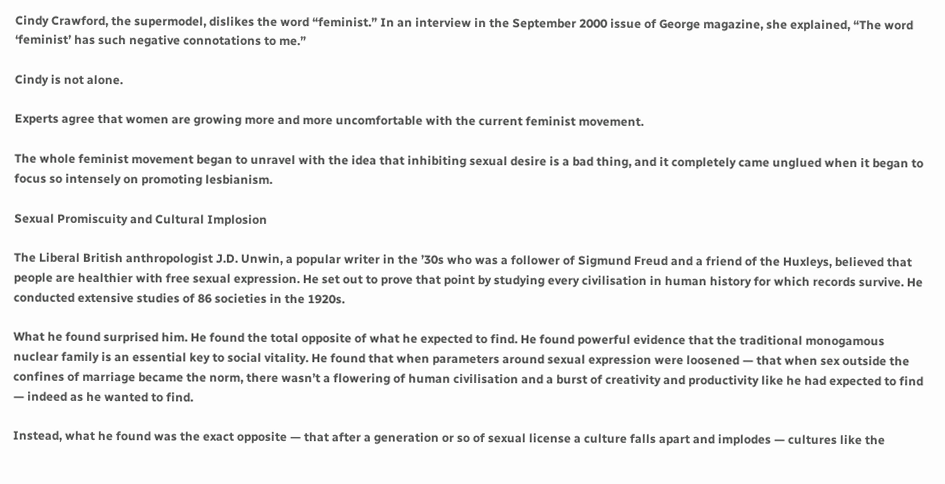Cindy Crawford, the supermodel, dislikes the word “feminist.” In an interview in the September 2000 issue of George magazine, she explained, “The word ‘feminist’ has such negative connotations to me.”

Cindy is not alone.

Experts agree that women are growing more and more uncomfortable with the current feminist movement.

The whole feminist movement began to unravel with the idea that inhibiting sexual desire is a bad thing, and it completely came unglued when it began to focus so intensely on promoting lesbianism.

Sexual Promiscuity and Cultural Implosion

The Liberal British anthropologist J.D. Unwin, a popular writer in the ’30s who was a follower of Sigmund Freud and a friend of the Huxleys, believed that people are healthier with free sexual expression. He set out to prove that point by studying every civilisation in human history for which records survive. He conducted extensive studies of 86 societies in the 1920s.

What he found surprised him. He found the total opposite of what he expected to find. He found powerful evidence that the traditional monogamous nuclear family is an essential key to social vitality. He found that when parameters around sexual expression were loosened — that when sex outside the confines of marriage became the norm, there wasn’t a flowering of human civilisation and a burst of creativity and productivity like he had expected to find — indeed as he wanted to find.

Instead, what he found was the exact opposite — that after a generation or so of sexual license a culture falls apart and implodes — cultures like the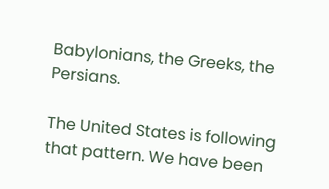Babylonians, the Greeks, the Persians.

The United States is following that pattern. We have been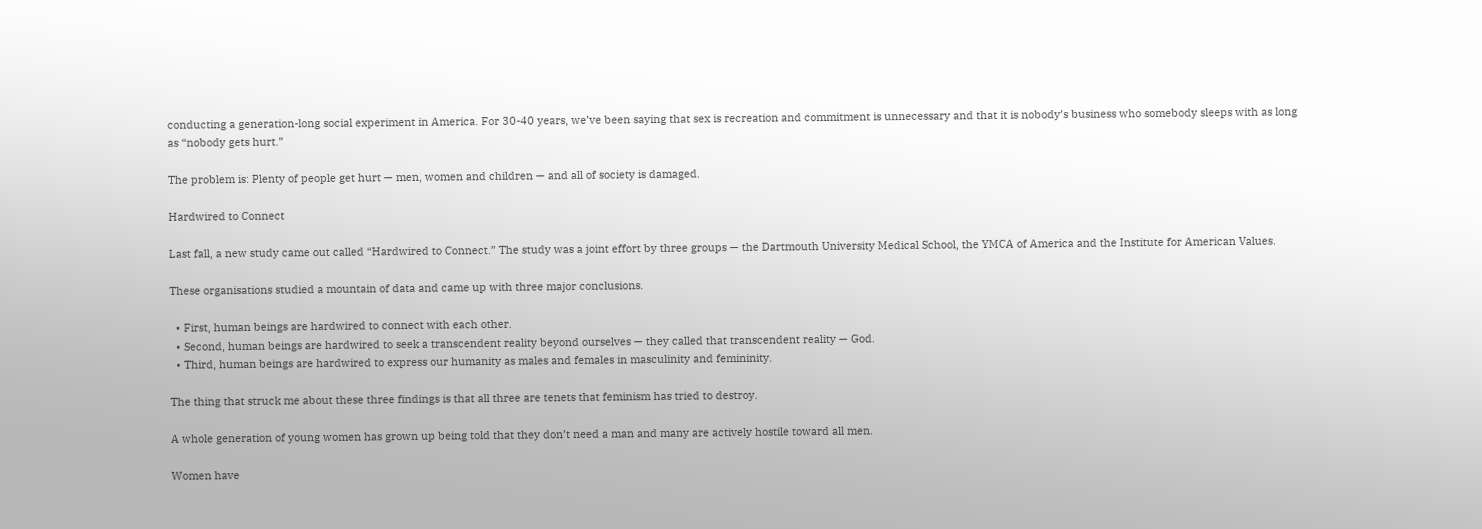conducting a generation-long social experiment in America. For 30-40 years, we’ve been saying that sex is recreation and commitment is unnecessary and that it is nobody’s business who somebody sleeps with as long as “nobody gets hurt.”

The problem is: Plenty of people get hurt — men, women and children — and all of society is damaged.

Hardwired to Connect

Last fall, a new study came out called “Hardwired to Connect.” The study was a joint effort by three groups — the Dartmouth University Medical School, the YMCA of America and the Institute for American Values.

These organisations studied a mountain of data and came up with three major conclusions.

  • First, human beings are hardwired to connect with each other.
  • Second, human beings are hardwired to seek a transcendent reality beyond ourselves — they called that transcendent reality — God.
  • Third, human beings are hardwired to express our humanity as males and females in masculinity and femininity.

The thing that struck me about these three findings is that all three are tenets that feminism has tried to destroy.

A whole generation of young women has grown up being told that they don’t need a man and many are actively hostile toward all men.

Women have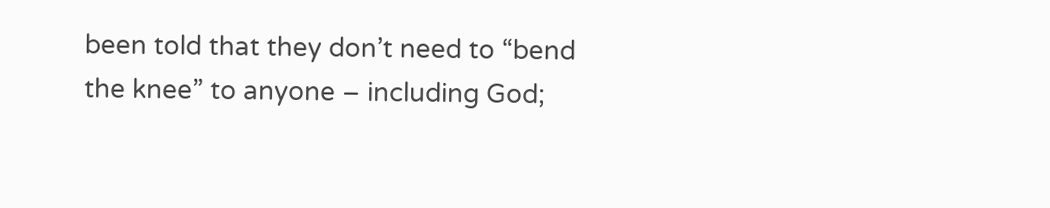been told that they don’t need to “bend the knee” to anyone – including God;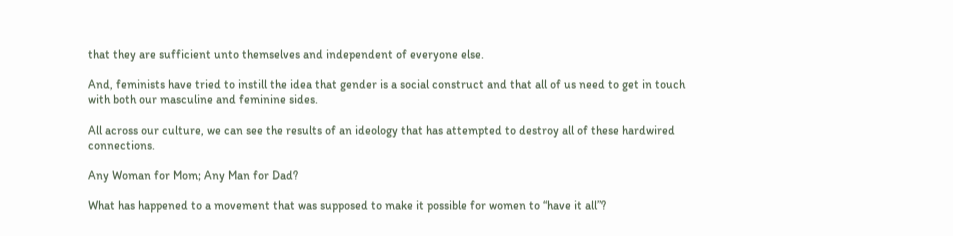that they are sufficient unto themselves and independent of everyone else.

And, feminists have tried to instill the idea that gender is a social construct and that all of us need to get in touch with both our masculine and feminine sides.

All across our culture, we can see the results of an ideology that has attempted to destroy all of these hardwired connections.

Any Woman for Mom; Any Man for Dad?

What has happened to a movement that was supposed to make it possible for women to “have it all”?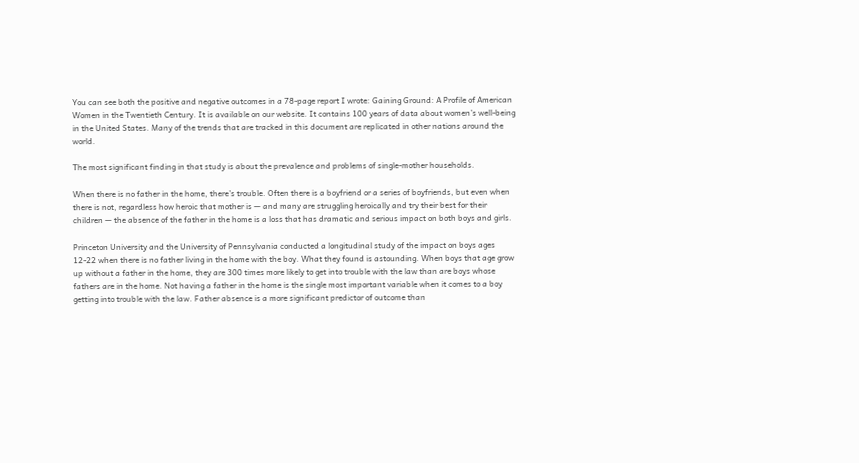You can see both the positive and negative outcomes in a 78-page report I wrote: Gaining Ground: A Profile of American Women in the Twentieth Century. It is available on our website. It contains 100 years of data about women’s well-being in the United States. Many of the trends that are tracked in this document are replicated in other nations around the world.

The most significant finding in that study is about the prevalence and problems of single-mother households.

When there is no father in the home, there’s trouble. Often there is a boyfriend or a series of boyfriends, but even when there is not, regardless how heroic that mother is — and many are struggling heroically and try their best for their children — the absence of the father in the home is a loss that has dramatic and serious impact on both boys and girls.

Princeton University and the University of Pennsylvania conducted a longitudinal study of the impact on boys ages 12-22 when there is no father living in the home with the boy. What they found is astounding. When boys that age grow up without a father in the home, they are 300 times more likely to get into trouble with the law than are boys whose fathers are in the home. Not having a father in the home is the single most important variable when it comes to a boy getting into trouble with the law. Father absence is a more significant predictor of outcome than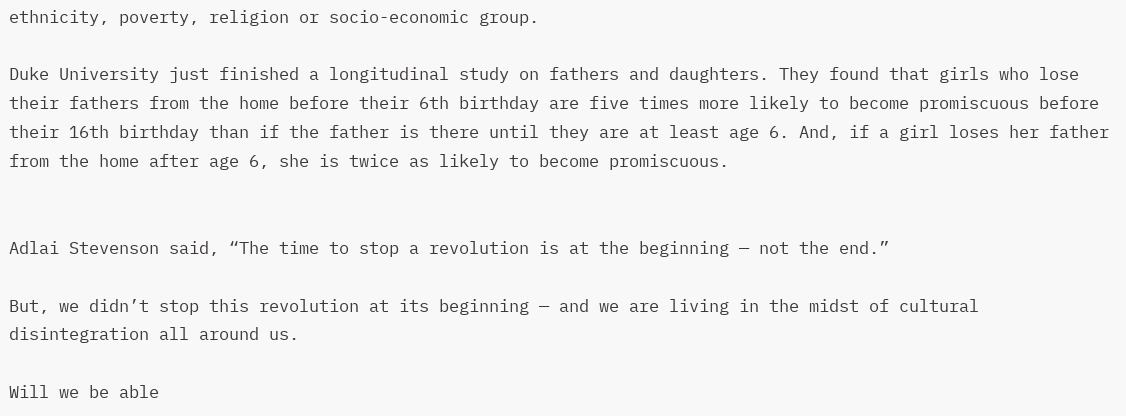ethnicity, poverty, religion or socio-economic group.

Duke University just finished a longitudinal study on fathers and daughters. They found that girls who lose their fathers from the home before their 6th birthday are five times more likely to become promiscuous before their 16th birthday than if the father is there until they are at least age 6. And, if a girl loses her father from the home after age 6, she is twice as likely to become promiscuous.


Adlai Stevenson said, “The time to stop a revolution is at the beginning — not the end.”

But, we didn’t stop this revolution at its beginning — and we are living in the midst of cultural disintegration all around us.

Will we be able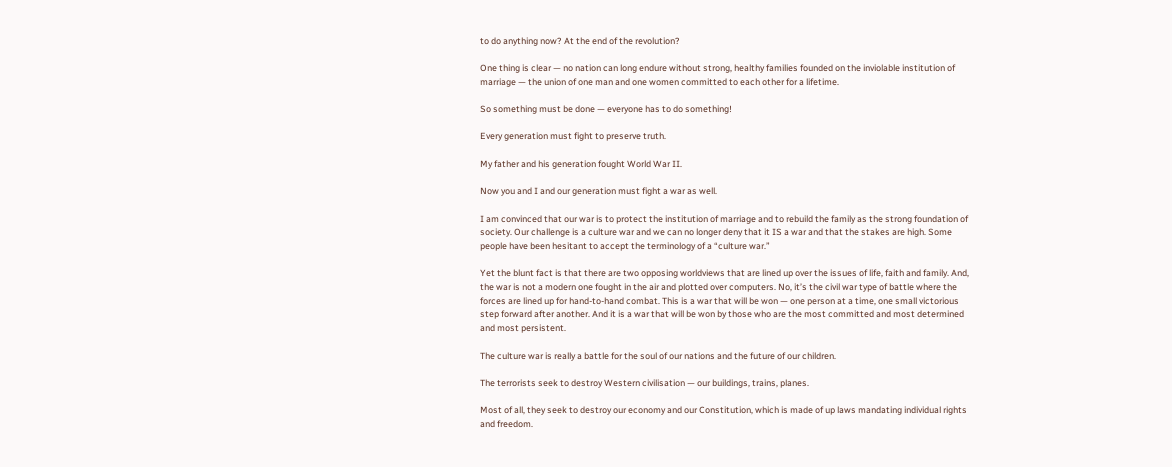to do anything now? At the end of the revolution?

One thing is clear — no nation can long endure without strong, healthy families founded on the inviolable institution of marriage — the union of one man and one women committed to each other for a lifetime.

So something must be done — everyone has to do something!

Every generation must fight to preserve truth.

My father and his generation fought World War II.

Now you and I and our generation must fight a war as well.

I am convinced that our war is to protect the institution of marriage and to rebuild the family as the strong foundation of society. Our challenge is a culture war and we can no longer deny that it IS a war and that the stakes are high. Some people have been hesitant to accept the terminology of a “culture war.”

Yet the blunt fact is that there are two opposing worldviews that are lined up over the issues of life, faith and family. And, the war is not a modern one fought in the air and plotted over computers. No, it’s the civil war type of battle where the forces are lined up for hand-to-hand combat. This is a war that will be won — one person at a time, one small victorious step forward after another. And it is a war that will be won by those who are the most committed and most determined and most persistent.

The culture war is really a battle for the soul of our nations and the future of our children.

The terrorists seek to destroy Western civilisation — our buildings, trains, planes.

Most of all, they seek to destroy our economy and our Constitution, which is made of up laws mandating individual rights and freedom.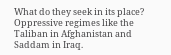What do they seek in its place? Oppressive regimes like the Taliban in Afghanistan and Saddam in Iraq.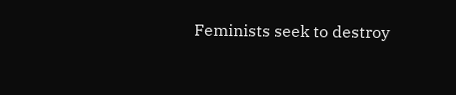Feminists seek to destroy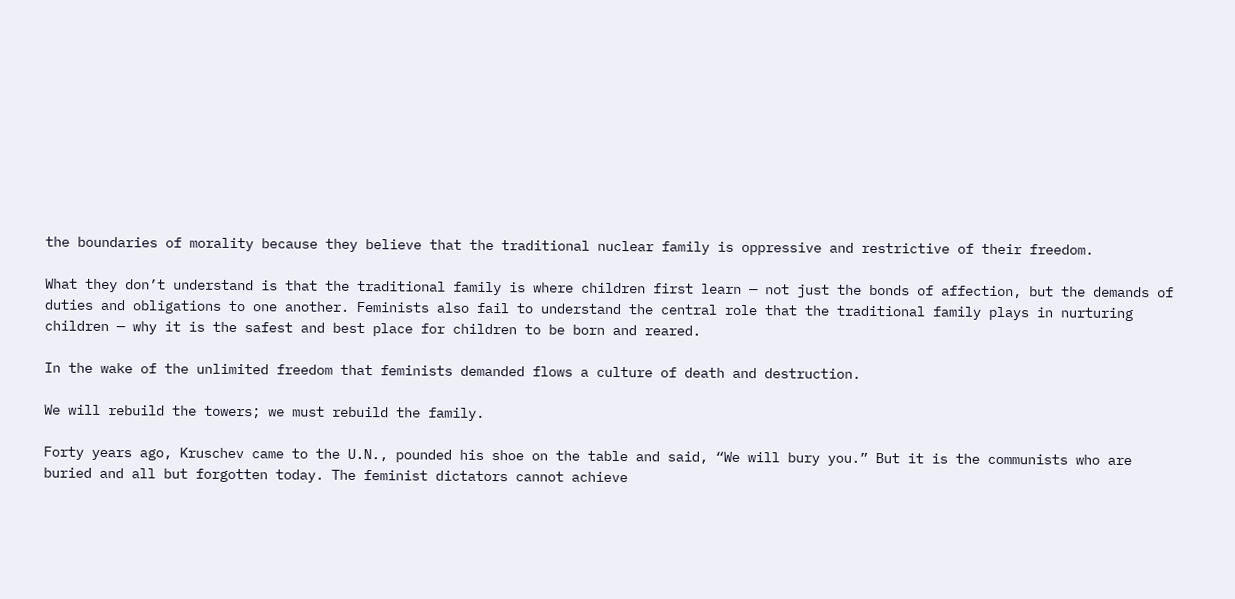the boundaries of morality because they believe that the traditional nuclear family is oppressive and restrictive of their freedom.

What they don’t understand is that the traditional family is where children first learn — not just the bonds of affection, but the demands of duties and obligations to one another. Feminists also fail to understand the central role that the traditional family plays in nurturing children — why it is the safest and best place for children to be born and reared.

In the wake of the unlimited freedom that feminists demanded flows a culture of death and destruction.

We will rebuild the towers; we must rebuild the family.

Forty years ago, Kruschev came to the U.N., pounded his shoe on the table and said, “We will bury you.” But it is the communists who are buried and all but forgotten today. The feminist dictators cannot achieve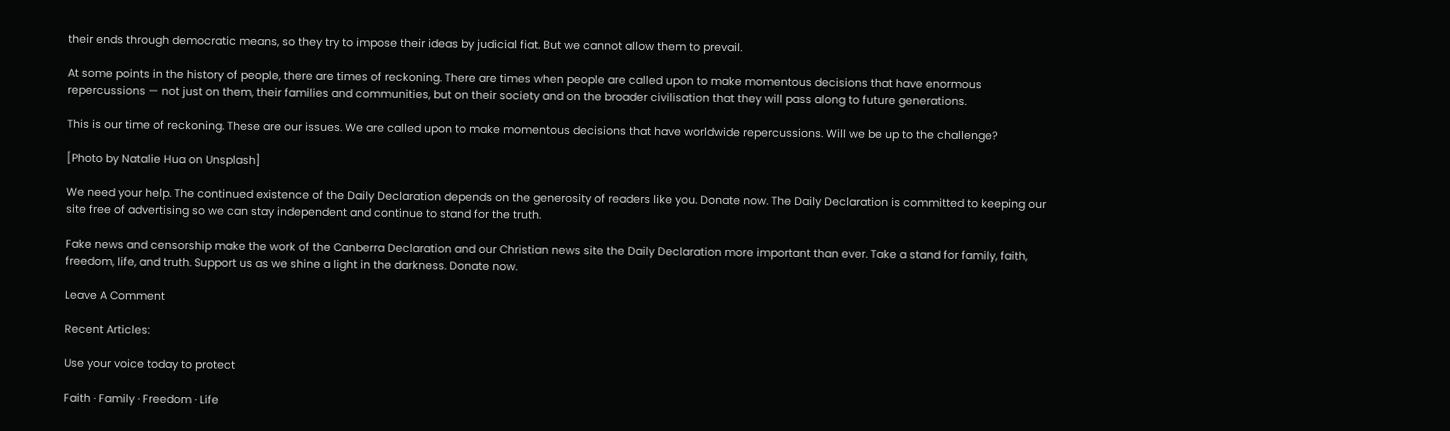their ends through democratic means, so they try to impose their ideas by judicial fiat. But we cannot allow them to prevail.

At some points in the history of people, there are times of reckoning. There are times when people are called upon to make momentous decisions that have enormous repercussions — not just on them, their families and communities, but on their society and on the broader civilisation that they will pass along to future generations.

This is our time of reckoning. These are our issues. We are called upon to make momentous decisions that have worldwide repercussions. Will we be up to the challenge?

[Photo by Natalie Hua on Unsplash]

We need your help. The continued existence of the Daily Declaration depends on the generosity of readers like you. Donate now. The Daily Declaration is committed to keeping our site free of advertising so we can stay independent and continue to stand for the truth.

Fake news and censorship make the work of the Canberra Declaration and our Christian news site the Daily Declaration more important than ever. Take a stand for family, faith, freedom, life, and truth. Support us as we shine a light in the darkness. Donate now.

Leave A Comment

Recent Articles:

Use your voice today to protect

Faith · Family · Freedom · Life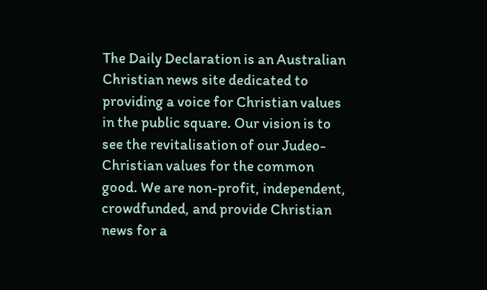The Daily Declaration is an Australian Christian news site dedicated to providing a voice for Christian values in the public square. Our vision is to see the revitalisation of our Judeo-Christian values for the common good. We are non-profit, independent, crowdfunded, and provide Christian news for a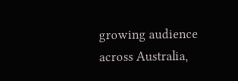growing audience across Australia,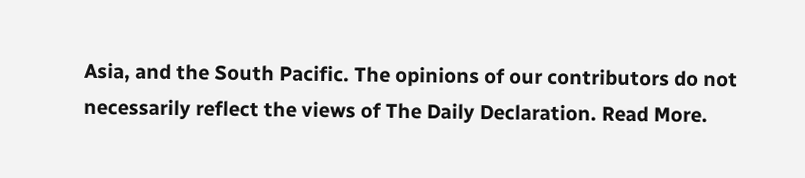Asia, and the South Pacific. The opinions of our contributors do not necessarily reflect the views of The Daily Declaration. Read More.